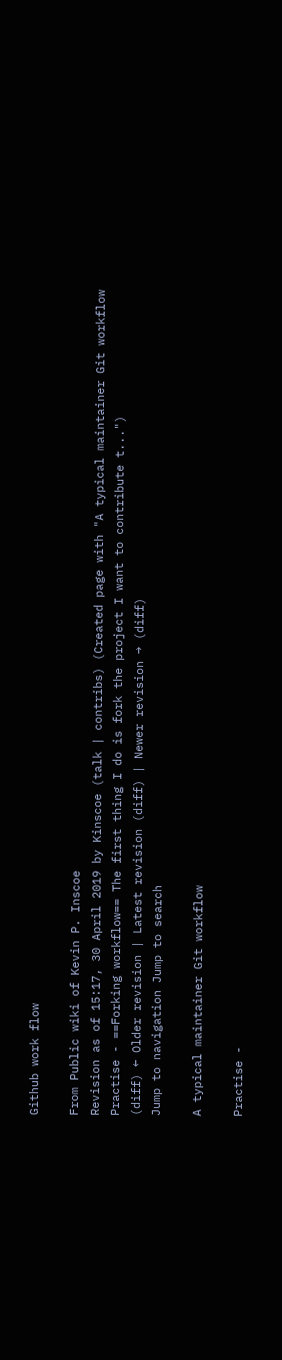Github work flow

From Public wiki of Kevin P. Inscoe
Revision as of 15:17, 30 April 2019 by Kinscoe (talk | contribs) (Created page with "A typical maintainer Git workflow Practise - ==Forking workflow== The first thing I do is fork the project I want to contribute t...")
(diff) ← Older revision | Latest revision (diff) | Newer revision → (diff)
Jump to navigation Jump to search

A typical maintainer Git workflow

Practise -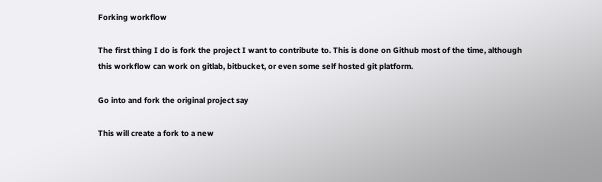Forking workflow

The first thing I do is fork the project I want to contribute to. This is done on Github most of the time, although this workflow can work on gitlab, bitbucket, or even some self hosted git platform.

Go into and fork the original project say

This will create a fork to a new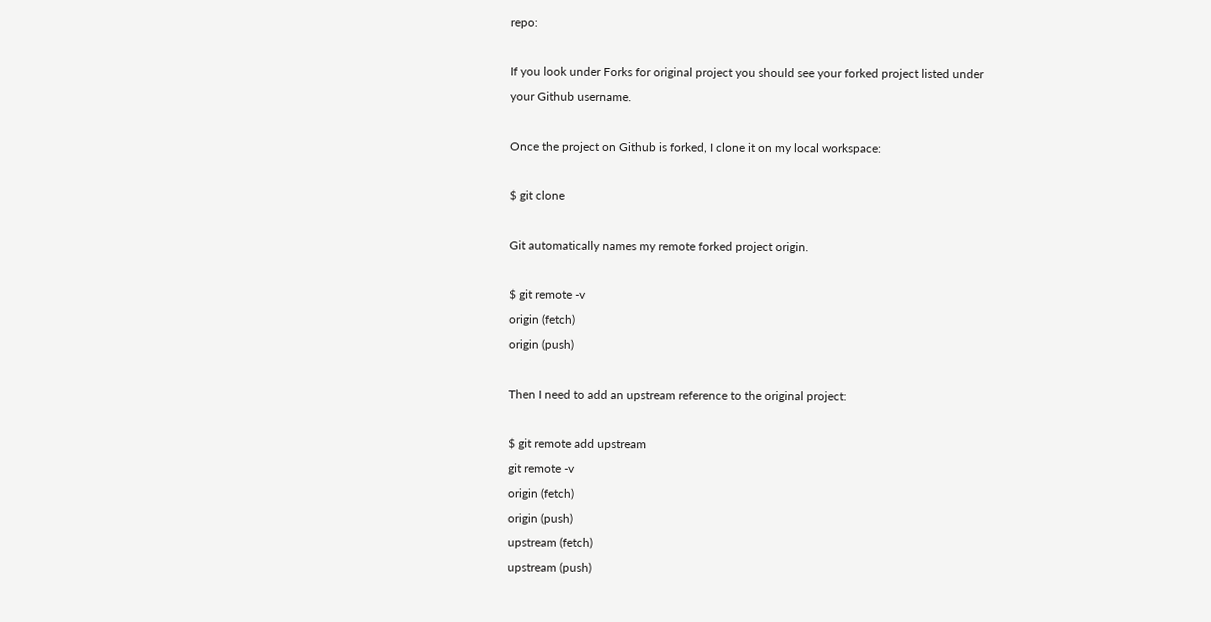repo:

If you look under Forks for original project you should see your forked project listed under your Github username.

Once the project on Github is forked, I clone it on my local workspace:

$ git clone

Git automatically names my remote forked project origin.

$ git remote -v
origin (fetch)
origin (push)

Then I need to add an upstream reference to the original project:

$ git remote add upstream
git remote -v
origin (fetch)
origin (push)
upstream (fetch)
upstream (push)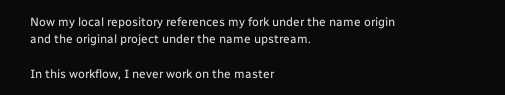Now my local repository references my fork under the name origin and the original project under the name upstream.

In this workflow, I never work on the master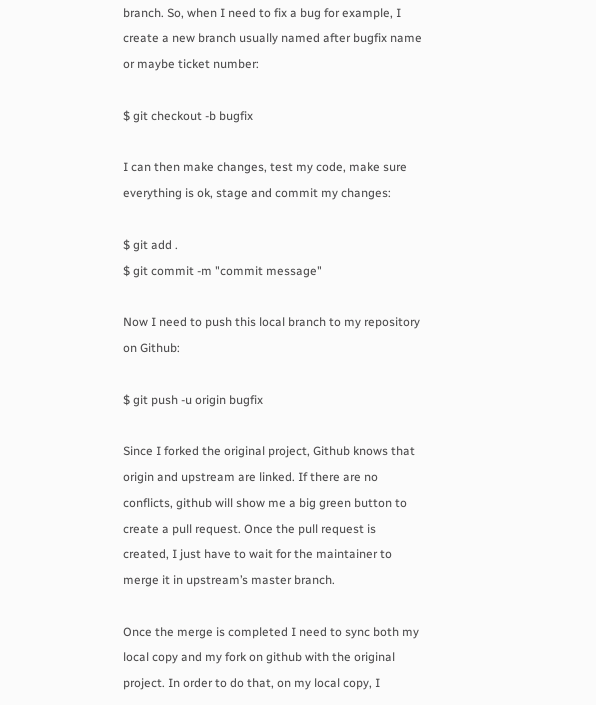branch. So, when I need to fix a bug for example, I create a new branch usually named after bugfix name or maybe ticket number:

$ git checkout -b bugfix

I can then make changes, test my code, make sure everything is ok, stage and commit my changes:

$ git add .
$ git commit -m "commit message"

Now I need to push this local branch to my repository on Github:

$ git push -u origin bugfix

Since I forked the original project, Github knows that origin and upstream are linked. If there are no conflicts, github will show me a big green button to create a pull request. Once the pull request is created, I just have to wait for the maintainer to merge it in upstream’s master branch.

Once the merge is completed I need to sync both my local copy and my fork on github with the original project. In order to do that, on my local copy, I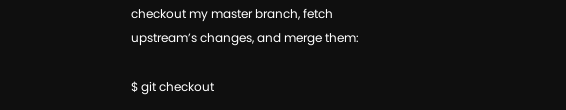checkout my master branch, fetch upstream’s changes, and merge them:

$ git checkout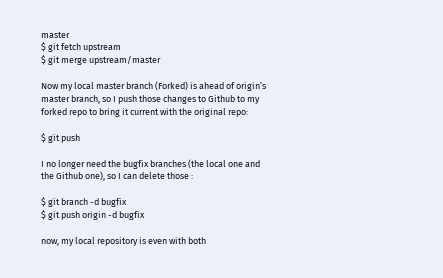master
$ git fetch upstream
$ git merge upstream/master

Now my local master branch (Forked) is ahead of origin’s master branch, so I push those changes to Github to my forked repo to bring it current with the original repo:

$ git push

I no longer need the bugfix branches (the local one and the Github one), so I can delete those :

$ git branch -d bugfix
$ git push origin -d bugfix

now, my local repository is even with both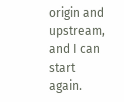origin and upstream, and I can start again.